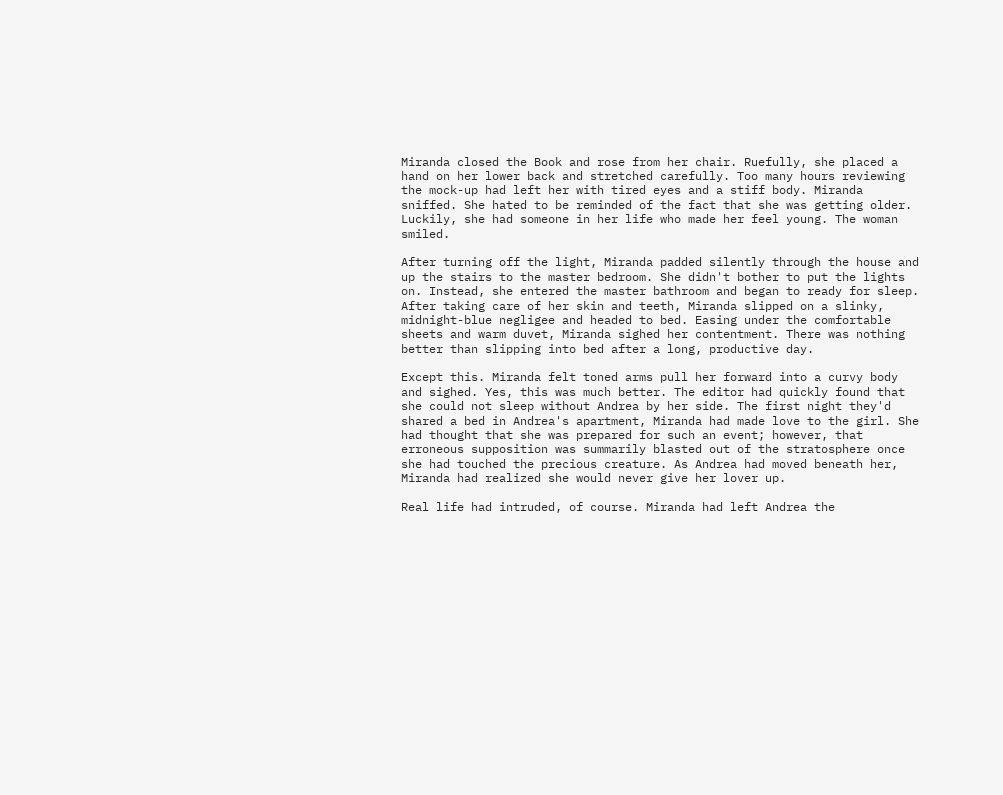Miranda closed the Book and rose from her chair. Ruefully, she placed a hand on her lower back and stretched carefully. Too many hours reviewing the mock-up had left her with tired eyes and a stiff body. Miranda sniffed. She hated to be reminded of the fact that she was getting older. Luckily, she had someone in her life who made her feel young. The woman smiled.

After turning off the light, Miranda padded silently through the house and up the stairs to the master bedroom. She didn't bother to put the lights on. Instead, she entered the master bathroom and began to ready for sleep. After taking care of her skin and teeth, Miranda slipped on a slinky, midnight-blue negligee and headed to bed. Easing under the comfortable sheets and warm duvet, Miranda sighed her contentment. There was nothing better than slipping into bed after a long, productive day.

Except this. Miranda felt toned arms pull her forward into a curvy body and sighed. Yes, this was much better. The editor had quickly found that she could not sleep without Andrea by her side. The first night they'd shared a bed in Andrea's apartment, Miranda had made love to the girl. She had thought that she was prepared for such an event; however, that erroneous supposition was summarily blasted out of the stratosphere once she had touched the precious creature. As Andrea had moved beneath her, Miranda had realized she would never give her lover up.

Real life had intruded, of course. Miranda had left Andrea the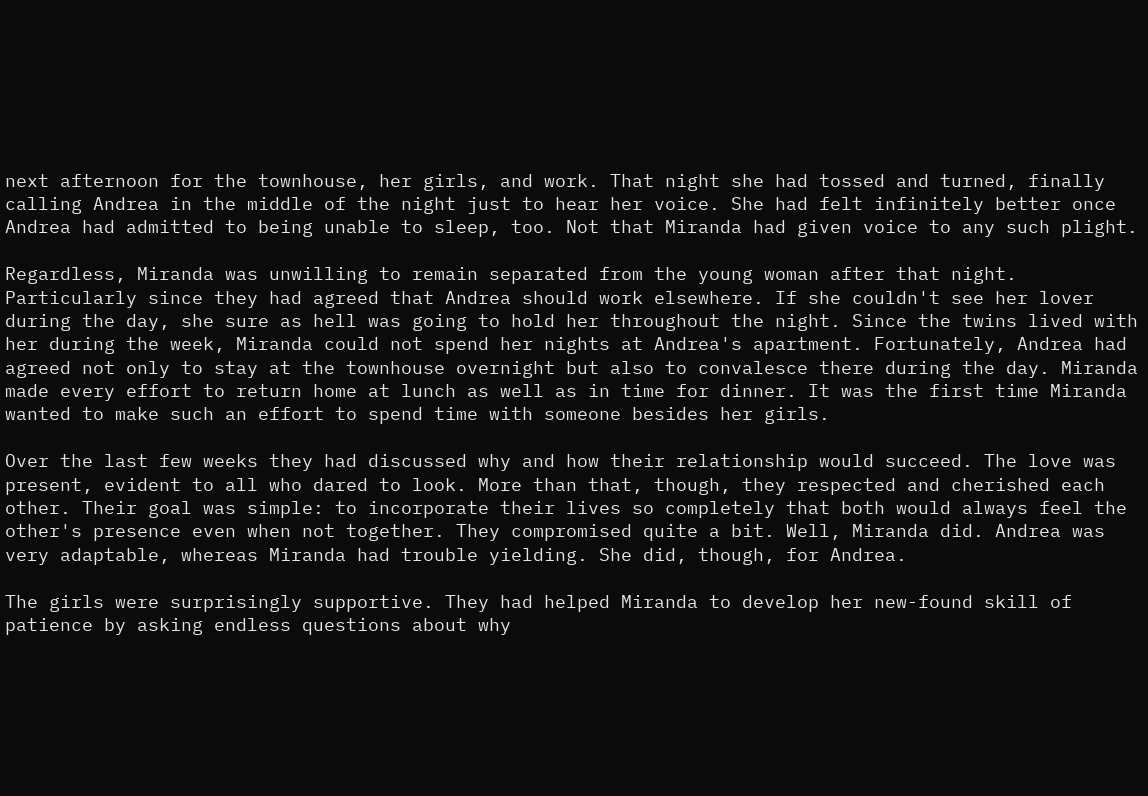next afternoon for the townhouse, her girls, and work. That night she had tossed and turned, finally calling Andrea in the middle of the night just to hear her voice. She had felt infinitely better once Andrea had admitted to being unable to sleep, too. Not that Miranda had given voice to any such plight.

Regardless, Miranda was unwilling to remain separated from the young woman after that night. Particularly since they had agreed that Andrea should work elsewhere. If she couldn't see her lover during the day, she sure as hell was going to hold her throughout the night. Since the twins lived with her during the week, Miranda could not spend her nights at Andrea's apartment. Fortunately, Andrea had agreed not only to stay at the townhouse overnight but also to convalesce there during the day. Miranda made every effort to return home at lunch as well as in time for dinner. It was the first time Miranda wanted to make such an effort to spend time with someone besides her girls.

Over the last few weeks they had discussed why and how their relationship would succeed. The love was present, evident to all who dared to look. More than that, though, they respected and cherished each other. Their goal was simple: to incorporate their lives so completely that both would always feel the other's presence even when not together. They compromised quite a bit. Well, Miranda did. Andrea was very adaptable, whereas Miranda had trouble yielding. She did, though, for Andrea.

The girls were surprisingly supportive. They had helped Miranda to develop her new-found skill of patience by asking endless questions about why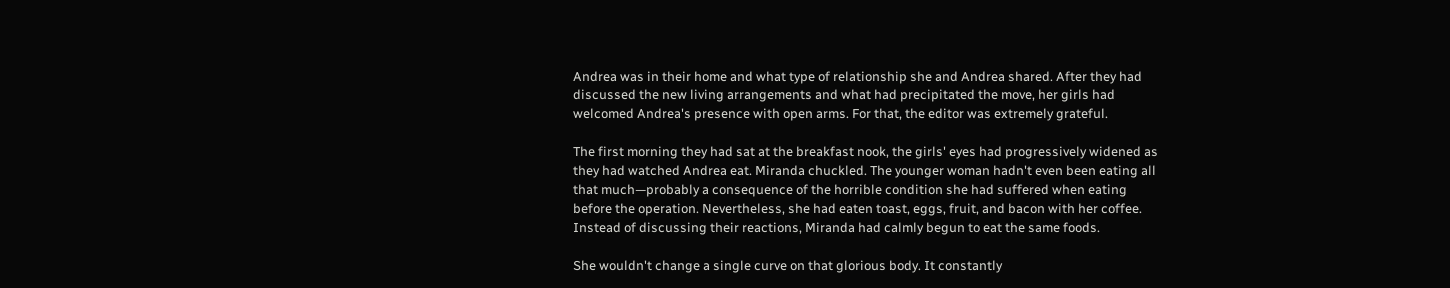Andrea was in their home and what type of relationship she and Andrea shared. After they had discussed the new living arrangements and what had precipitated the move, her girls had welcomed Andrea's presence with open arms. For that, the editor was extremely grateful.

The first morning they had sat at the breakfast nook, the girls' eyes had progressively widened as they had watched Andrea eat. Miranda chuckled. The younger woman hadn't even been eating all that much—probably a consequence of the horrible condition she had suffered when eating before the operation. Nevertheless, she had eaten toast, eggs, fruit, and bacon with her coffee. Instead of discussing their reactions, Miranda had calmly begun to eat the same foods.

She wouldn't change a single curve on that glorious body. It constantly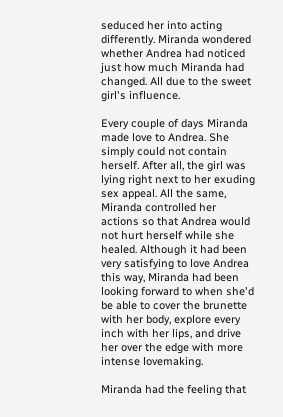seduced her into acting differently. Miranda wondered whether Andrea had noticed just how much Miranda had changed. All due to the sweet girl's influence.

Every couple of days Miranda made love to Andrea. She simply could not contain herself. After all, the girl was lying right next to her exuding sex appeal. All the same, Miranda controlled her actions so that Andrea would not hurt herself while she healed. Although it had been very satisfying to love Andrea this way, Miranda had been looking forward to when she'd be able to cover the brunette with her body, explore every inch with her lips, and drive her over the edge with more intense lovemaking.

Miranda had the feeling that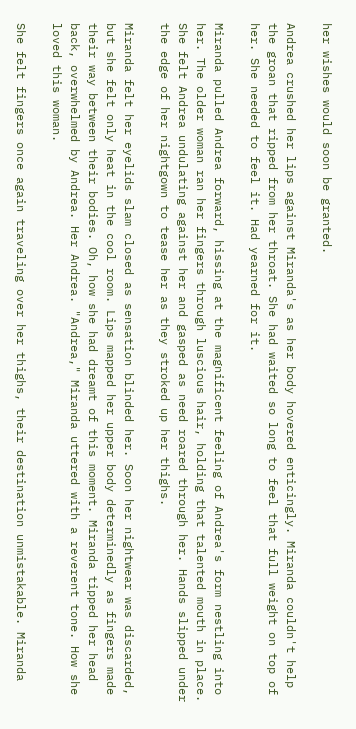her wishes would soon be granted.

Andrea crushed her lips against Miranda's as her body hovered enticingly. Miranda couldn't help the groan that ripped from her throat. She had waited so long to feel that full weight on top of her. She needed to feel it. Had yearned for it.

Miranda pulled Andrea forward, hissing at the magnificent feeling of Andrea's form nestling into her. The older woman ran her fingers through luscious hair, holding that talented mouth in place. She felt Andrea undulating against her and gasped as need roared through her. Hands slipped under the edge of her nightgown to tease her as they stroked up her thighs.

Miranda felt her eyelids slam closed as sensation blinded her. Soon her nightwear was discarded, but she felt only heat in the cool room. Lips mapped her upper body determinedly as fingers made their way between their bodies. Oh, how she had dreamt of this moment. Miranda tipped her head back, overwhelmed by Andrea. Her Andrea. "Andrea," Miranda uttered with a reverent tone. How she loved this woman.

She felt fingers once again traveling over her thighs, their destination unmistakable. Miranda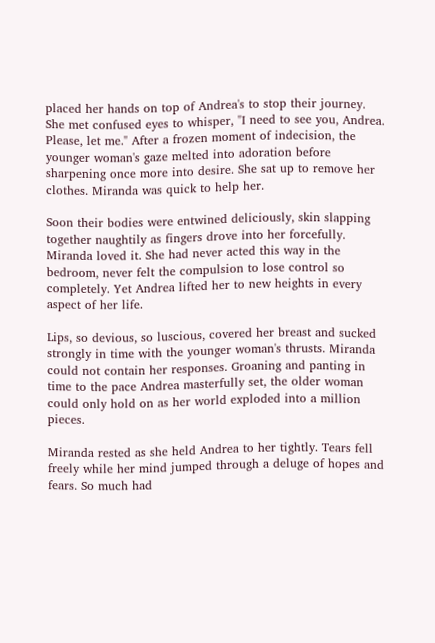placed her hands on top of Andrea's to stop their journey. She met confused eyes to whisper, "I need to see you, Andrea. Please, let me." After a frozen moment of indecision, the younger woman's gaze melted into adoration before sharpening once more into desire. She sat up to remove her clothes. Miranda was quick to help her.

Soon their bodies were entwined deliciously, skin slapping together naughtily as fingers drove into her forcefully. Miranda loved it. She had never acted this way in the bedroom, never felt the compulsion to lose control so completely. Yet Andrea lifted her to new heights in every aspect of her life.

Lips, so devious, so luscious, covered her breast and sucked strongly in time with the younger woman's thrusts. Miranda could not contain her responses. Groaning and panting in time to the pace Andrea masterfully set, the older woman could only hold on as her world exploded into a million pieces.

Miranda rested as she held Andrea to her tightly. Tears fell freely while her mind jumped through a deluge of hopes and fears. So much had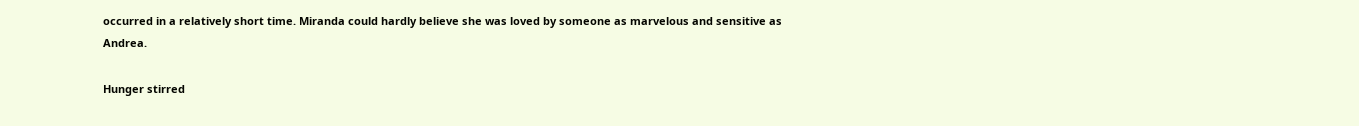occurred in a relatively short time. Miranda could hardly believe she was loved by someone as marvelous and sensitive as Andrea.

Hunger stirred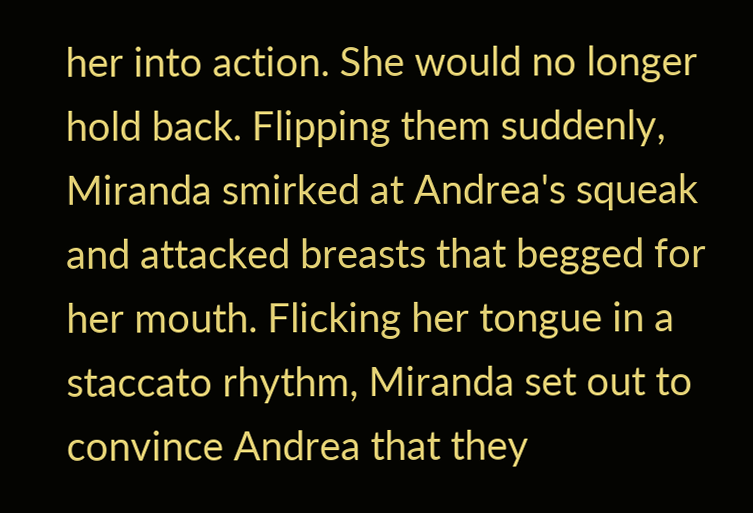her into action. She would no longer hold back. Flipping them suddenly, Miranda smirked at Andrea's squeak and attacked breasts that begged for her mouth. Flicking her tongue in a staccato rhythm, Miranda set out to convince Andrea that they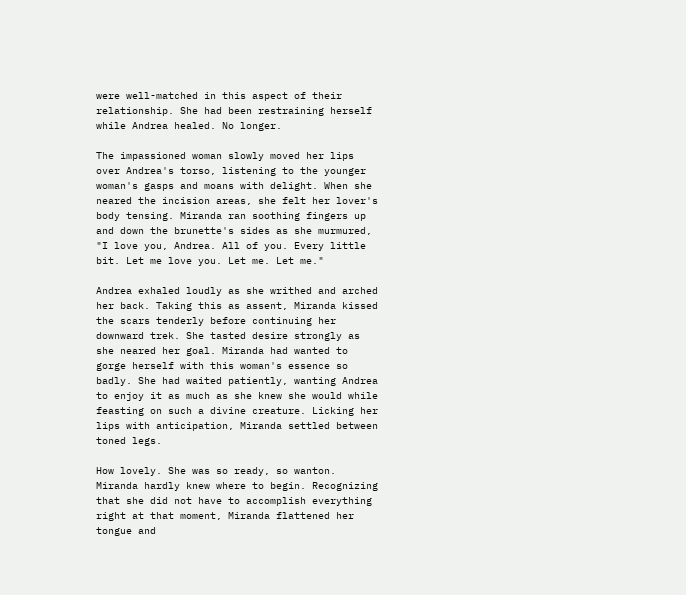were well-matched in this aspect of their relationship. She had been restraining herself while Andrea healed. No longer.

The impassioned woman slowly moved her lips over Andrea's torso, listening to the younger woman's gasps and moans with delight. When she neared the incision areas, she felt her lover's body tensing. Miranda ran soothing fingers up and down the brunette's sides as she murmured, "I love you, Andrea. All of you. Every little bit. Let me love you. Let me. Let me."

Andrea exhaled loudly as she writhed and arched her back. Taking this as assent, Miranda kissed the scars tenderly before continuing her downward trek. She tasted desire strongly as she neared her goal. Miranda had wanted to gorge herself with this woman's essence so badly. She had waited patiently, wanting Andrea to enjoy it as much as she knew she would while feasting on such a divine creature. Licking her lips with anticipation, Miranda settled between toned legs.

How lovely. She was so ready, so wanton. Miranda hardly knew where to begin. Recognizing that she did not have to accomplish everything right at that moment, Miranda flattened her tongue and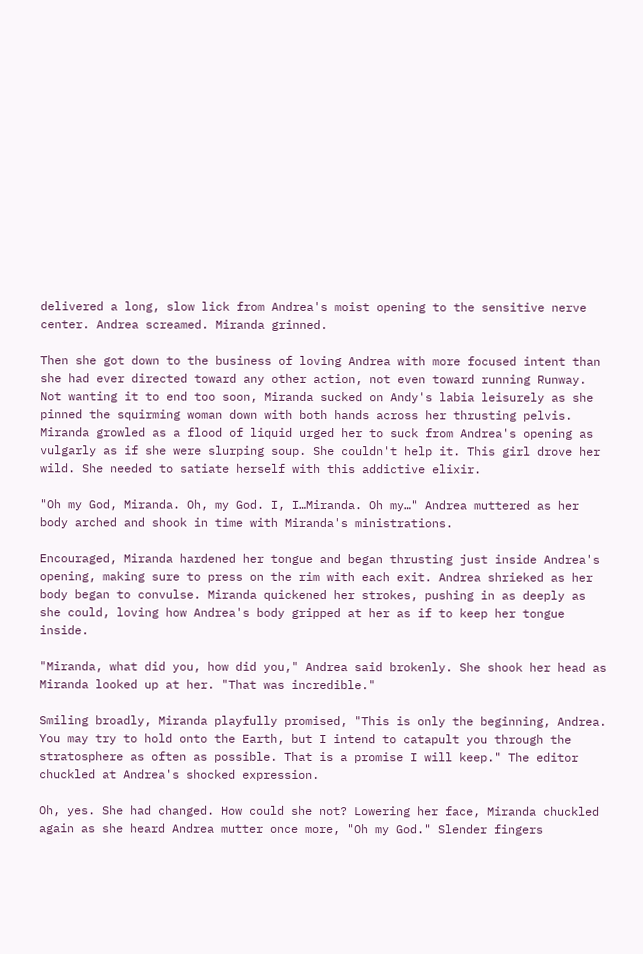delivered a long, slow lick from Andrea's moist opening to the sensitive nerve center. Andrea screamed. Miranda grinned.

Then she got down to the business of loving Andrea with more focused intent than she had ever directed toward any other action, not even toward running Runway. Not wanting it to end too soon, Miranda sucked on Andy's labia leisurely as she pinned the squirming woman down with both hands across her thrusting pelvis. Miranda growled as a flood of liquid urged her to suck from Andrea's opening as vulgarly as if she were slurping soup. She couldn't help it. This girl drove her wild. She needed to satiate herself with this addictive elixir.

"Oh my God, Miranda. Oh, my God. I, I…Miranda. Oh my…" Andrea muttered as her body arched and shook in time with Miranda's ministrations.

Encouraged, Miranda hardened her tongue and began thrusting just inside Andrea's opening, making sure to press on the rim with each exit. Andrea shrieked as her body began to convulse. Miranda quickened her strokes, pushing in as deeply as she could, loving how Andrea's body gripped at her as if to keep her tongue inside.

"Miranda, what did you, how did you," Andrea said brokenly. She shook her head as Miranda looked up at her. "That was incredible."

Smiling broadly, Miranda playfully promised, "This is only the beginning, Andrea. You may try to hold onto the Earth, but I intend to catapult you through the stratosphere as often as possible. That is a promise I will keep." The editor chuckled at Andrea's shocked expression.

Oh, yes. She had changed. How could she not? Lowering her face, Miranda chuckled again as she heard Andrea mutter once more, "Oh my God." Slender fingers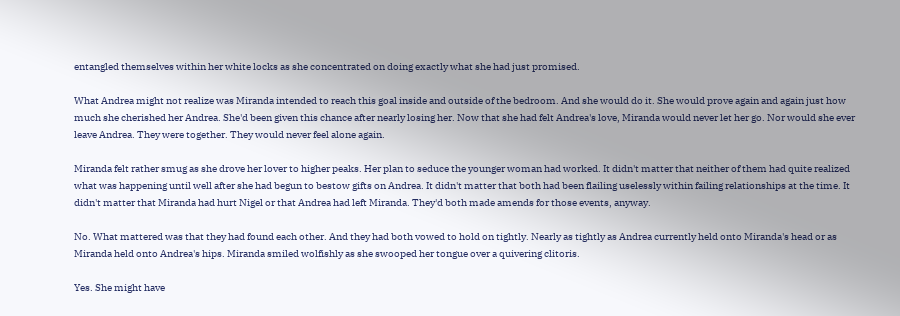entangled themselves within her white locks as she concentrated on doing exactly what she had just promised.

What Andrea might not realize was Miranda intended to reach this goal inside and outside of the bedroom. And she would do it. She would prove again and again just how much she cherished her Andrea. She'd been given this chance after nearly losing her. Now that she had felt Andrea's love, Miranda would never let her go. Nor would she ever leave Andrea. They were together. They would never feel alone again.

Miranda felt rather smug as she drove her lover to higher peaks. Her plan to seduce the younger woman had worked. It didn't matter that neither of them had quite realized what was happening until well after she had begun to bestow gifts on Andrea. It didn't matter that both had been flailing uselessly within failing relationships at the time. It didn't matter that Miranda had hurt Nigel or that Andrea had left Miranda. They'd both made amends for those events, anyway.

No. What mattered was that they had found each other. And they had both vowed to hold on tightly. Nearly as tightly as Andrea currently held onto Miranda's head or as Miranda held onto Andrea's hips. Miranda smiled wolfishly as she swooped her tongue over a quivering clitoris.

Yes. She might have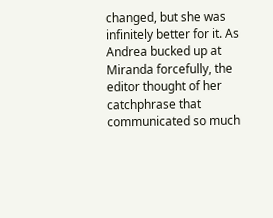changed, but she was infinitely better for it. As Andrea bucked up at Miranda forcefully, the editor thought of her catchphrase that communicated so much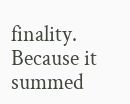finality. Because it summed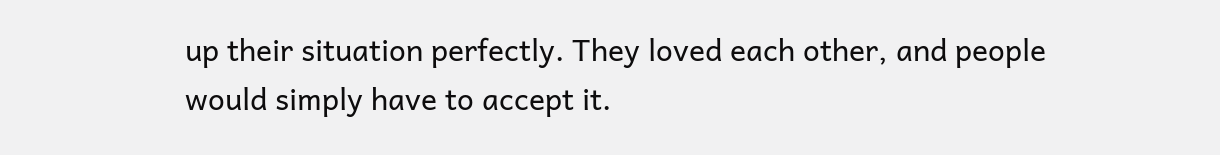up their situation perfectly. They loved each other, and people would simply have to accept it.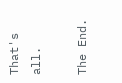That's all.

The End.